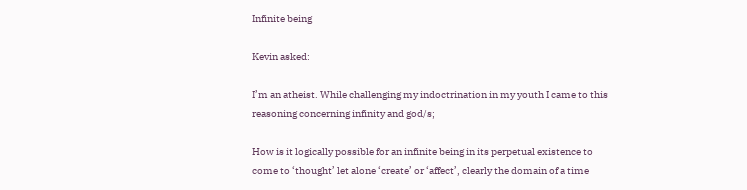Infinite being

Kevin asked:

I’m an atheist. While challenging my indoctrination in my youth I came to this reasoning concerning infinity and god/s;

How is it logically possible for an infinite being in its perpetual existence to come to ‘thought’ let alone ‘create’ or ‘affect’, clearly the domain of a time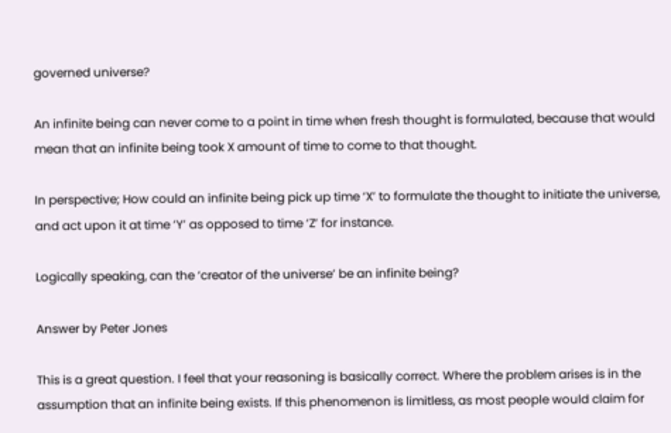governed universe?

An infinite being can never come to a point in time when fresh thought is formulated, because that would mean that an infinite being took X amount of time to come to that thought.

In perspective; How could an infinite being pick up time ‘X’ to formulate the thought to initiate the universe, and act upon it at time ‘Y’ as opposed to time ‘Z’ for instance.

Logically speaking, can the ‘creator of the universe’ be an infinite being?

Answer by Peter Jones

This is a great question. I feel that your reasoning is basically correct. Where the problem arises is in the assumption that an infinite being exists. If this phenomenon is limitless, as most people would claim for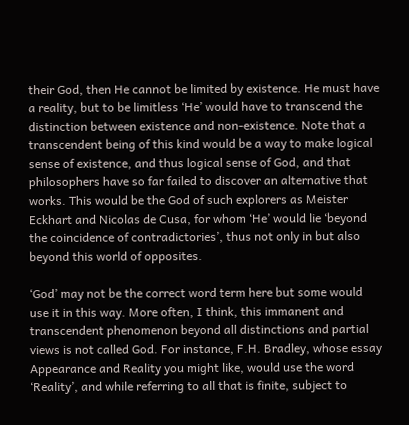their God, then He cannot be limited by existence. He must have a reality, but to be limitless ‘He’ would have to transcend the distinction between existence and non-existence. Note that a transcendent being of this kind would be a way to make logical sense of existence, and thus logical sense of God, and that philosophers have so far failed to discover an alternative that works. This would be the God of such explorers as Meister Eckhart and Nicolas de Cusa, for whom ‘He’ would lie ‘beyond the coincidence of contradictories’, thus not only in but also beyond this world of opposites.

‘God’ may not be the correct word term here but some would use it in this way. More often, I think, this immanent and transcendent phenomenon beyond all distinctions and partial views is not called God. For instance, F.H. Bradley, whose essay Appearance and Reality you might like, would use the word ‘Reality’, and while referring to all that is finite, subject to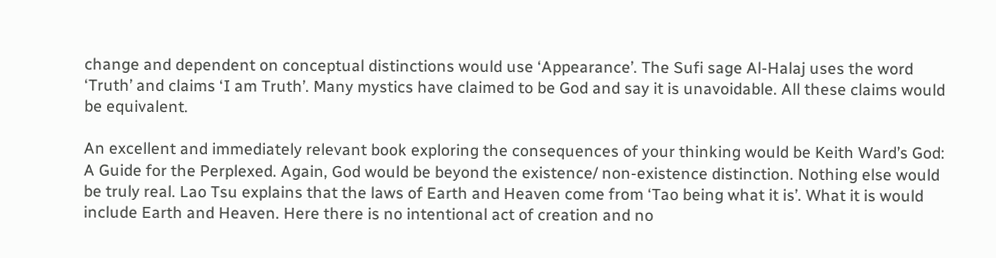change and dependent on conceptual distinctions would use ‘Appearance’. The Sufi sage Al-Halaj uses the word ‘Truth’ and claims ‘I am Truth’. Many mystics have claimed to be God and say it is unavoidable. All these claims would be equivalent.

An excellent and immediately relevant book exploring the consequences of your thinking would be Keith Ward’s God: A Guide for the Perplexed. Again, God would be beyond the existence/ non-existence distinction. Nothing else would be truly real. Lao Tsu explains that the laws of Earth and Heaven come from ‘Tao being what it is’. What it is would include Earth and Heaven. Here there is no intentional act of creation and no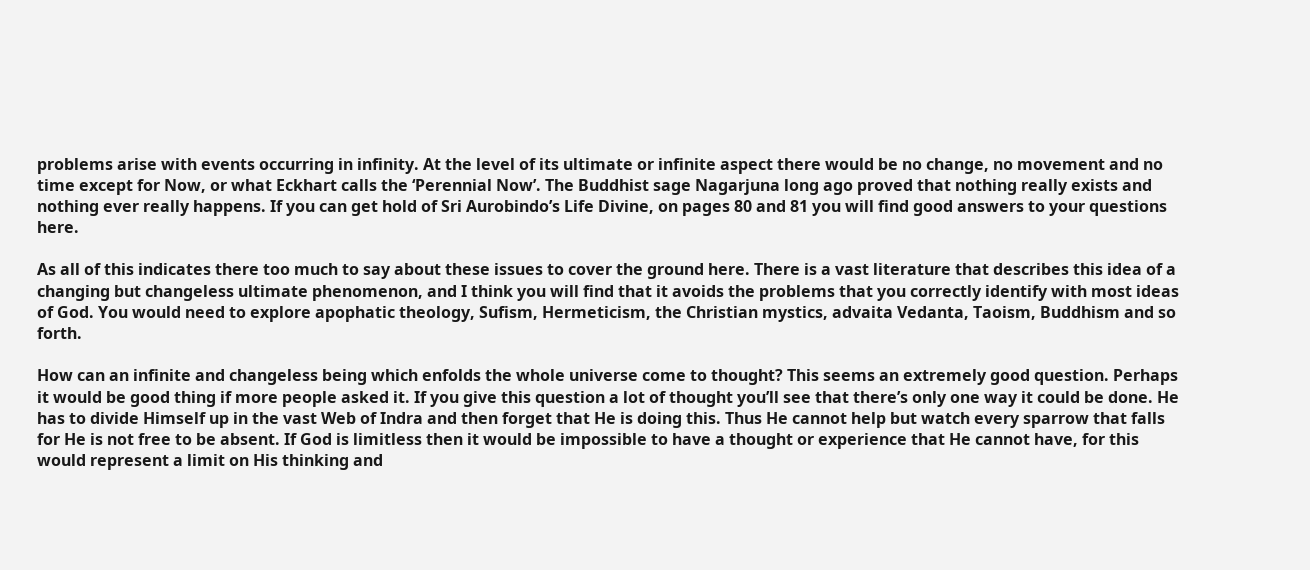problems arise with events occurring in infinity. At the level of its ultimate or infinite aspect there would be no change, no movement and no time except for Now, or what Eckhart calls the ‘Perennial Now’. The Buddhist sage Nagarjuna long ago proved that nothing really exists and nothing ever really happens. If you can get hold of Sri Aurobindo’s Life Divine, on pages 80 and 81 you will find good answers to your questions here.

As all of this indicates there too much to say about these issues to cover the ground here. There is a vast literature that describes this idea of a changing but changeless ultimate phenomenon, and I think you will find that it avoids the problems that you correctly identify with most ideas of God. You would need to explore apophatic theology, Sufism, Hermeticism, the Christian mystics, advaita Vedanta, Taoism, Buddhism and so forth.

How can an infinite and changeless being which enfolds the whole universe come to thought? This seems an extremely good question. Perhaps it would be good thing if more people asked it. If you give this question a lot of thought you’ll see that there’s only one way it could be done. He has to divide Himself up in the vast Web of Indra and then forget that He is doing this. Thus He cannot help but watch every sparrow that falls for He is not free to be absent. If God is limitless then it would be impossible to have a thought or experience that He cannot have, for this would represent a limit on His thinking and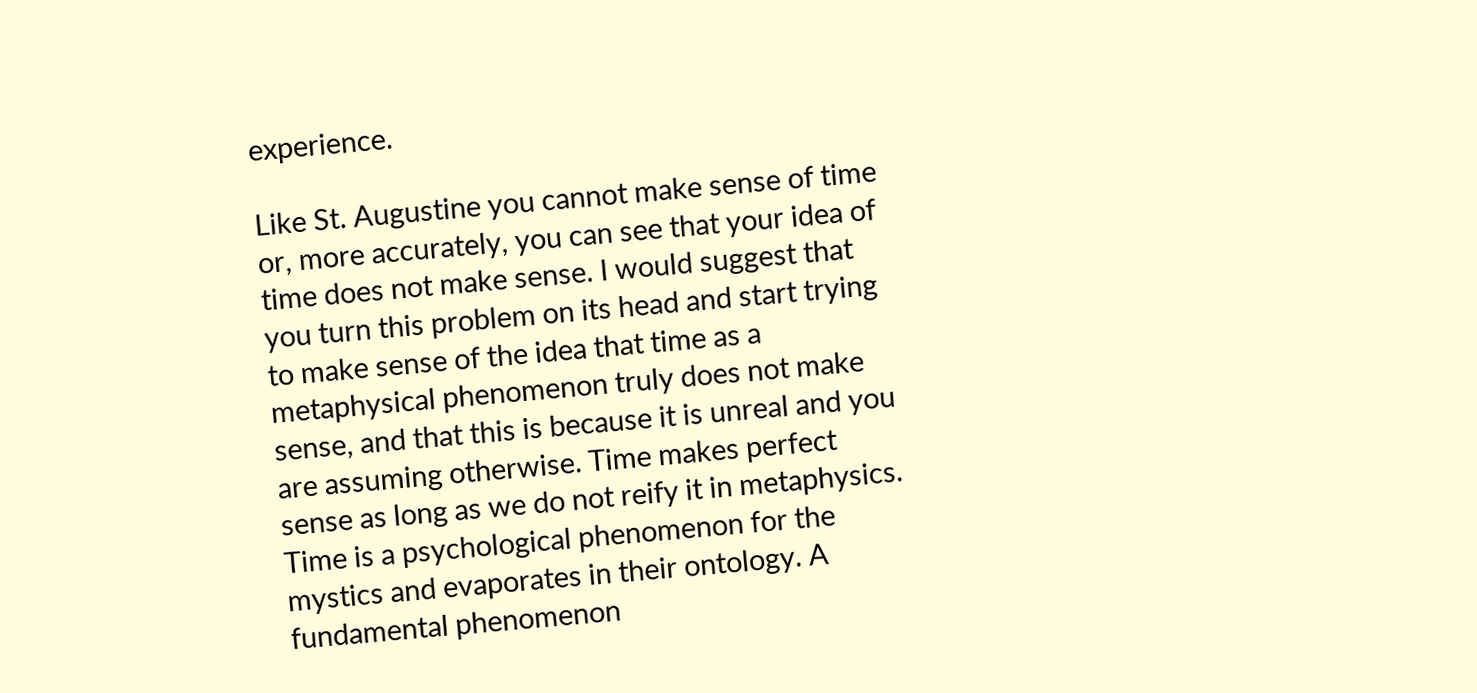experience.

Like St. Augustine you cannot make sense of time or, more accurately, you can see that your idea of time does not make sense. I would suggest that you turn this problem on its head and start trying to make sense of the idea that time as a metaphysical phenomenon truly does not make sense, and that this is because it is unreal and you are assuming otherwise. Time makes perfect sense as long as we do not reify it in metaphysics. Time is a psychological phenomenon for the mystics and evaporates in their ontology. A fundamental phenomenon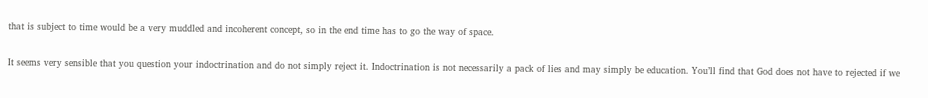that is subject to time would be a very muddled and incoherent concept, so in the end time has to go the way of space.

It seems very sensible that you question your indoctrination and do not simply reject it. Indoctrination is not necessarily a pack of lies and may simply be education. You’ll find that God does not have to rejected if we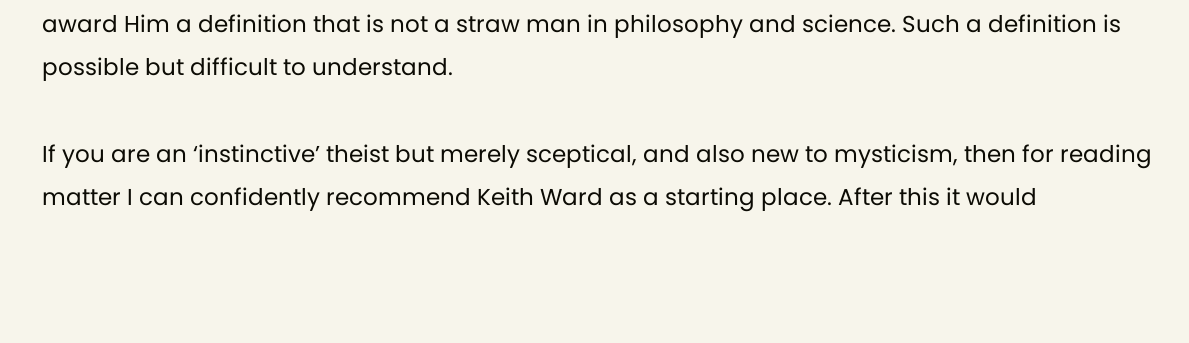award Him a definition that is not a straw man in philosophy and science. Such a definition is possible but difficult to understand.

If you are an ‘instinctive’ theist but merely sceptical, and also new to mysticism, then for reading matter I can confidently recommend Keith Ward as a starting place. After this it would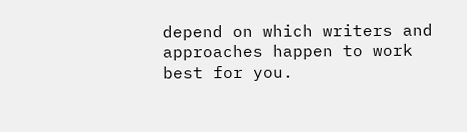depend on which writers and approaches happen to work best for you.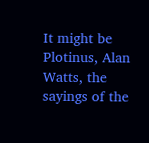It might be Plotinus, Alan Watts, the sayings of the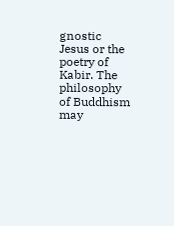gnostic Jesus or the poetry of Kabir. The philosophy of Buddhism may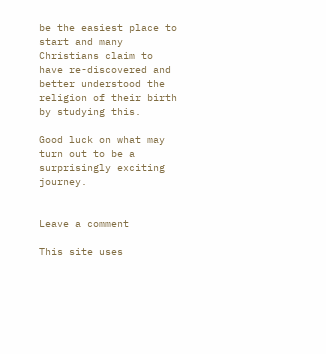be the easiest place to start and many Christians claim to have re-discovered and better understood the religion of their birth by studying this.

Good luck on what may turn out to be a surprisingly exciting journey.


Leave a comment

This site uses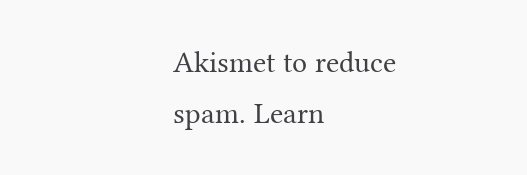Akismet to reduce spam. Learn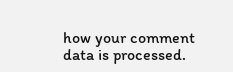how your comment data is processed.